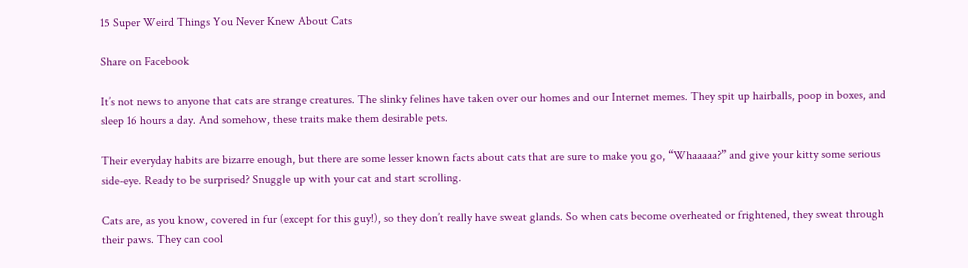15 Super Weird Things You Never Knew About Cats

Share on Facebook

It’s not news to anyone that cats are strange creatures. The slinky felines have taken over our homes and our Internet memes. They spit up hairballs, poop in boxes, and sleep 16 hours a day. And somehow, these traits make them desirable pets.

Their everyday habits are bizarre enough, but there are some lesser known facts about cats that are sure to make you go, “Whaaaaa?” and give your kitty some serious side-eye. Ready to be surprised? Snuggle up with your cat and start scrolling.

Cats are, as you know, covered in fur (except for this guy!), so they don’t really have sweat glands. So when cats become overheated or frightened, they sweat through their paws. They can cool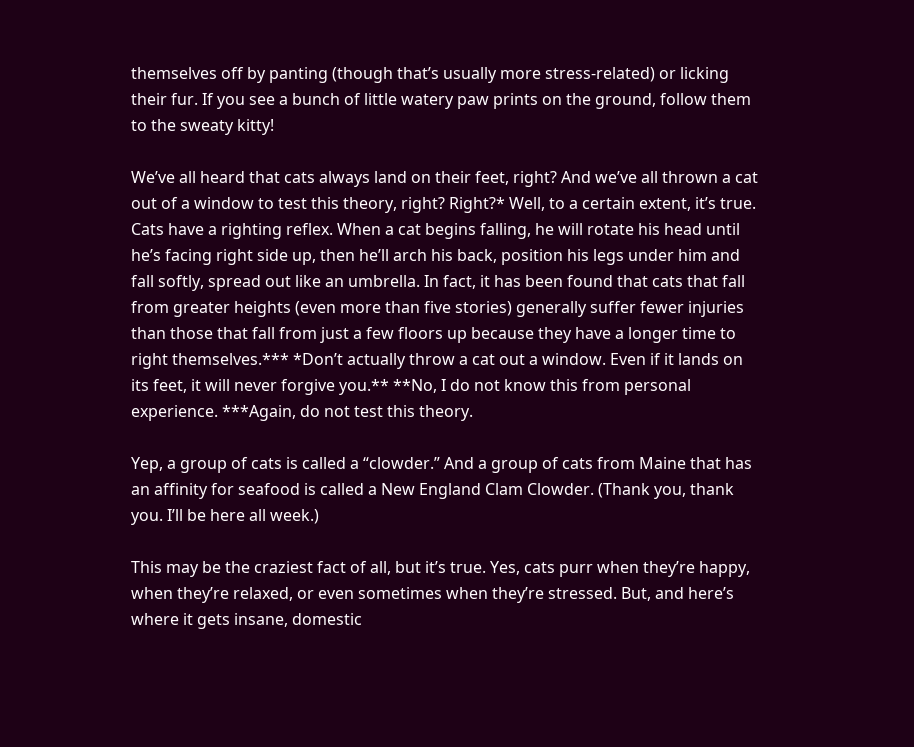themselves off by panting (though that’s usually more stress-related) or licking their fur. If you see a bunch of little watery paw prints on the ground, follow them to the sweaty kitty!

We’ve all heard that cats always land on their feet, right? And we’ve all thrown a cat out of a window to test this theory, right? Right?* Well, to a certain extent, it’s true. Cats have a righting reflex. When a cat begins falling, he will rotate his head until he’s facing right side up, then he’ll arch his back, position his legs under him and fall softly, spread out like an umbrella. In fact, it has been found that cats that fall from greater heights (even more than five stories) generally suffer fewer injuries than those that fall from just a few floors up because they have a longer time to right themselves.*** *Don’t actually throw a cat out a window. Even if it lands on its feet, it will never forgive you.** **No, I do not know this from personal experience. ***Again, do not test this theory.

Yep, a group of cats is called a “clowder.” And a group of cats from Maine that has an affinity for seafood is called a New England Clam Clowder. (Thank you, thank you. I’ll be here all week.)

This may be the craziest fact of all, but it’s true. Yes, cats purr when they’re happy, when they’re relaxed, or even sometimes when they’re stressed. But, and here’s where it gets insane, domestic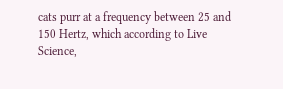cats purr at a frequency between 25 and 150 Hertz, which according to Live Science,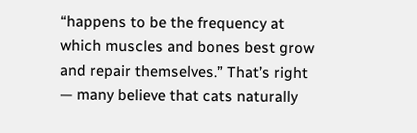“happens to be the frequency at which muscles and bones best grow and repair themselves.” That’s right — many believe that cats naturally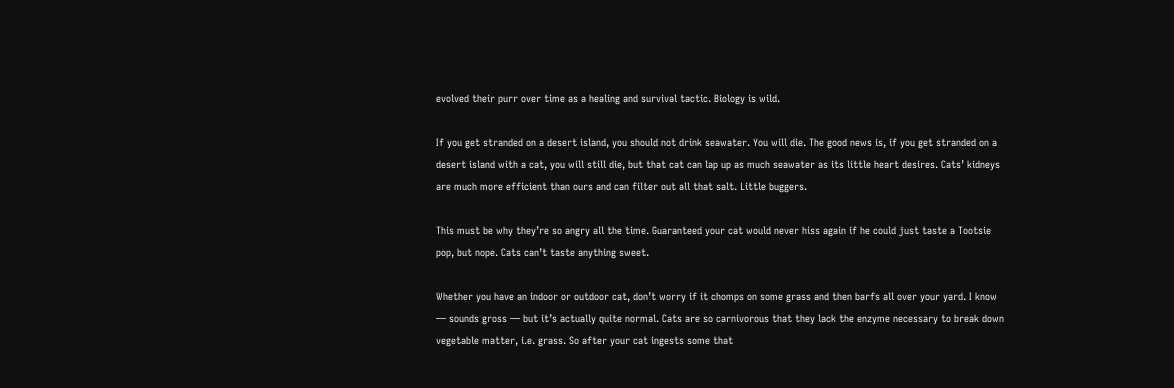evolved their purr over time as a healing and survival tactic. Biology is wild.

If you get stranded on a desert island, you should not drink seawater. You will die. The good news is, if you get stranded on a desert island with a cat, you will still die, but that cat can lap up as much seawater as its little heart desires. Cats’ kidneys are much more efficient than ours and can filter out all that salt. Little buggers.

This must be why they’re so angry all the time. Guaranteed your cat would never hiss again if he could just taste a Tootsie pop, but nope. Cats can’t taste anything sweet.

Whether you have an indoor or outdoor cat, don’t worry if it chomps on some grass and then barfs all over your yard. I know — sounds gross — but it’s actually quite normal. Cats are so carnivorous that they lack the enzyme necessary to break down vegetable matter, i.e. grass. So after your cat ingests some that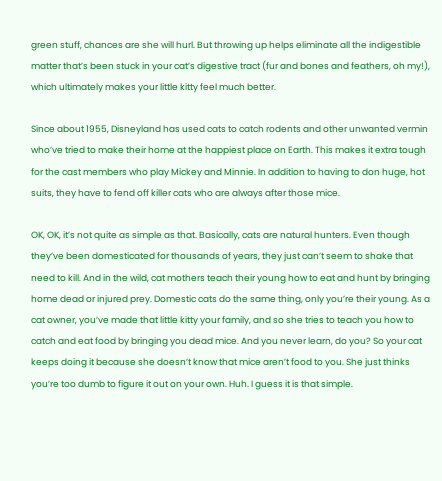green stuff, chances are she will hurl. But throwing up helps eliminate all the indigestible matter that’s been stuck in your cat’s digestive tract (fur and bones and feathers, oh my!), which ultimately makes your little kitty feel much better.

Since about 1955, Disneyland has used cats to catch rodents and other unwanted vermin who’ve tried to make their home at the happiest place on Earth. This makes it extra tough for the cast members who play Mickey and Minnie. In addition to having to don huge, hot suits, they have to fend off killer cats who are always after those mice.

OK, OK, it’s not quite as simple as that. Basically, cats are natural hunters. Even though they’ve been domesticated for thousands of years, they just can’t seem to shake that need to kill. And in the wild, cat mothers teach their young how to eat and hunt by bringing home dead or injured prey. Domestic cats do the same thing, only you’re their young. As a cat owner, you’ve made that little kitty your family, and so she tries to teach you how to catch and eat food by bringing you dead mice. And you never learn, do you? So your cat keeps doing it because she doesn’t know that mice aren’t food to you. She just thinks you’re too dumb to figure it out on your own. Huh. I guess it is that simple.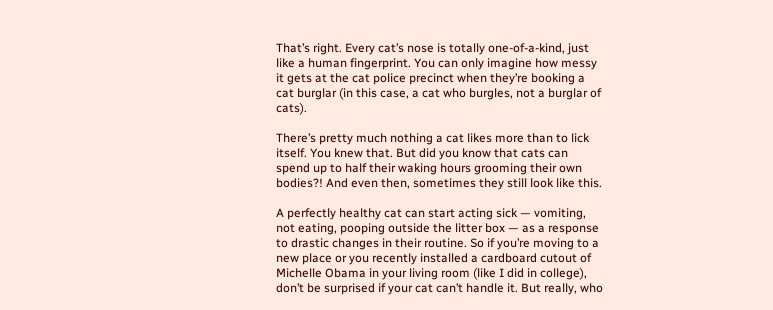That’s right. Every cat’s nose is totally one-of-a-kind, just like a human fingerprint. You can only imagine how messy it gets at the cat police precinct when they’re booking a cat burglar (in this case, a cat who burgles, not a burglar of cats).

There’s pretty much nothing a cat likes more than to lick itself. You knew that. But did you know that cats can spend up to half their waking hours grooming their own bodies?! And even then, sometimes they still look like this.

A perfectly healthy cat can start acting sick — vomiting, not eating, pooping outside the litter box — as a response to drastic changes in their routine. So if you’re moving to a new place or you recently installed a cardboard cutout of Michelle Obama in your living room (like I did in college), don’t be surprised if your cat can’t handle it. But really, who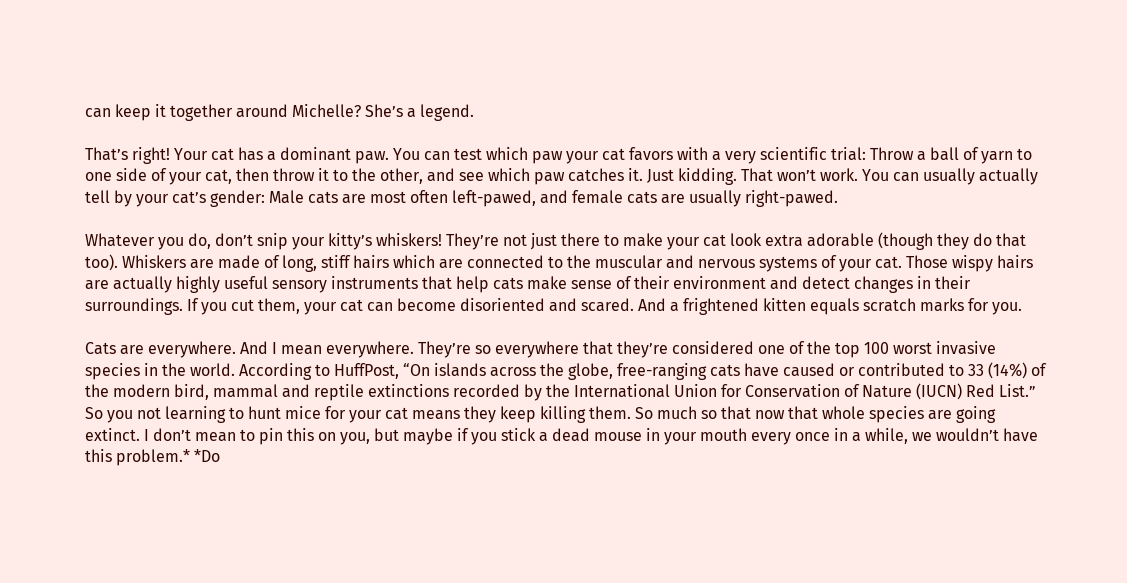can keep it together around Michelle? She’s a legend.

That’s right! Your cat has a dominant paw. You can test which paw your cat favors with a very scientific trial: Throw a ball of yarn to one side of your cat, then throw it to the other, and see which paw catches it. Just kidding. That won’t work. You can usually actually tell by your cat’s gender: Male cats are most often left-pawed, and female cats are usually right-pawed.

Whatever you do, don’t snip your kitty’s whiskers! They’re not just there to make your cat look extra adorable (though they do that too). Whiskers are made of long, stiff hairs which are connected to the muscular and nervous systems of your cat. Those wispy hairs are actually highly useful sensory instruments that help cats make sense of their environment and detect changes in their surroundings. If you cut them, your cat can become disoriented and scared. And a frightened kitten equals scratch marks for you.

Cats are everywhere. And I mean everywhere. They’re so everywhere that they’re considered one of the top 100 worst invasive species in the world. According to HuffPost, “On islands across the globe, free-ranging cats have caused or contributed to 33 (14%) of the modern bird, mammal and reptile extinctions recorded by the International Union for Conservation of Nature (IUCN) Red List.” So you not learning to hunt mice for your cat means they keep killing them. So much so that now that whole species are going extinct. I don’t mean to pin this on you, but maybe if you stick a dead mouse in your mouth every once in a while, we wouldn’t have this problem.* *Do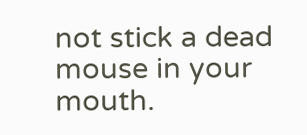not stick a dead mouse in your mouth.